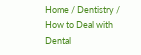Home / Dentistry / How to Deal with Dental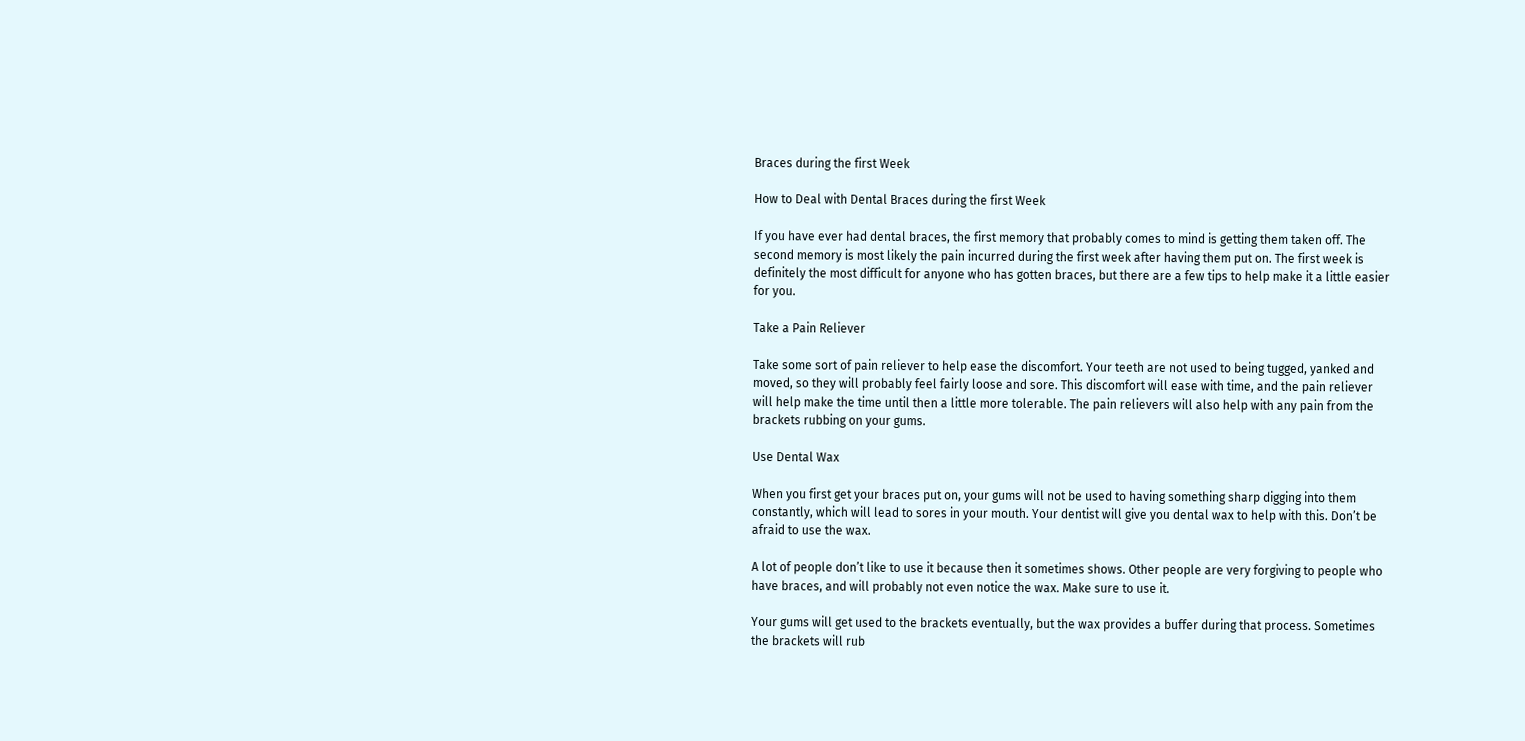Braces during the first Week

How to Deal with Dental Braces during the first Week

If you have ever had dental braces, the first memory that probably comes to mind is getting them taken off. The second memory is most likely the pain incurred during the first week after having them put on. The first week is definitely the most difficult for anyone who has gotten braces, but there are a few tips to help make it a little easier for you.

Take a Pain Reliever

Take some sort of pain reliever to help ease the discomfort. Your teeth are not used to being tugged, yanked and moved, so they will probably feel fairly loose and sore. This discomfort will ease with time, and the pain reliever will help make the time until then a little more tolerable. The pain relievers will also help with any pain from the brackets rubbing on your gums.

Use Dental Wax

When you first get your braces put on, your gums will not be used to having something sharp digging into them constantly, which will lead to sores in your mouth. Your dentist will give you dental wax to help with this. Don’t be afraid to use the wax.

A lot of people don’t like to use it because then it sometimes shows. Other people are very forgiving to people who have braces, and will probably not even notice the wax. Make sure to use it.

Your gums will get used to the brackets eventually, but the wax provides a buffer during that process. Sometimes the brackets will rub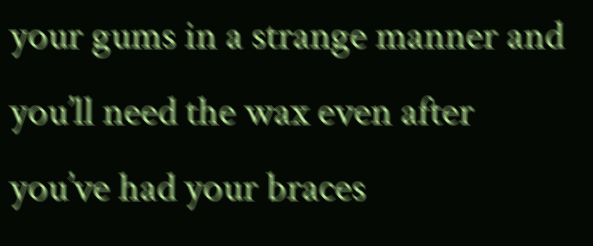your gums in a strange manner and you’ll need the wax even after you’ve had your braces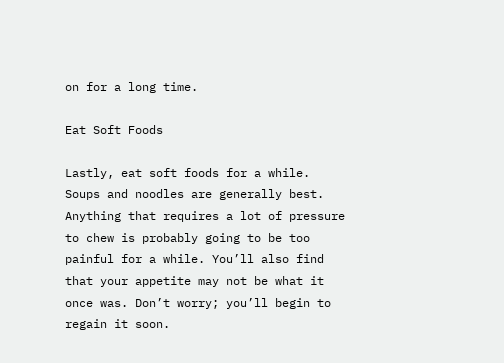on for a long time.

Eat Soft Foods

Lastly, eat soft foods for a while. Soups and noodles are generally best. Anything that requires a lot of pressure to chew is probably going to be too painful for a while. You’ll also find that your appetite may not be what it once was. Don’t worry; you’ll begin to regain it soon.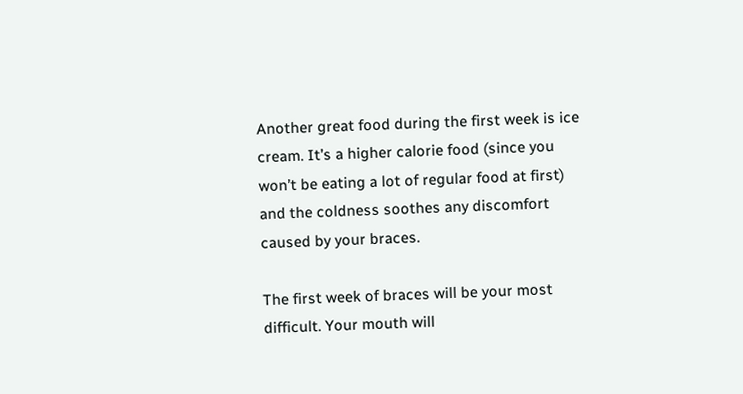Another great food during the first week is ice cream. It’s a higher calorie food (since you won’t be eating a lot of regular food at first) and the coldness soothes any discomfort caused by your braces.

The first week of braces will be your most difficult. Your mouth will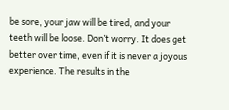be sore, your jaw will be tired, and your teeth will be loose. Don’t worry. It does get better over time, even if it is never a joyous experience. The results in the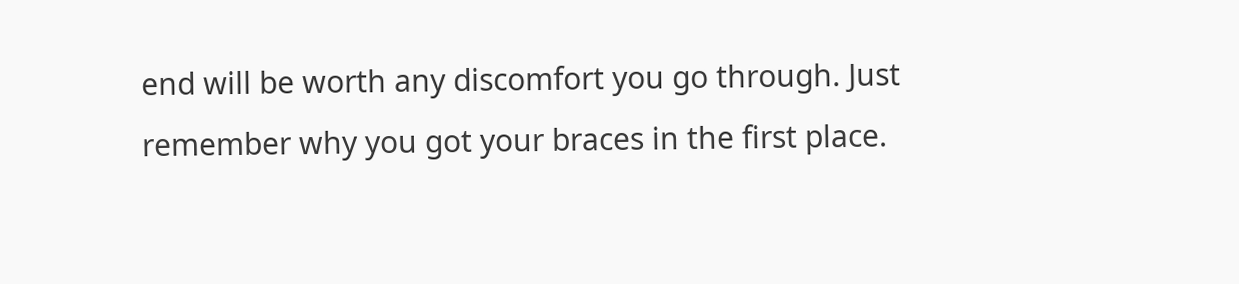end will be worth any discomfort you go through. Just remember why you got your braces in the first place.